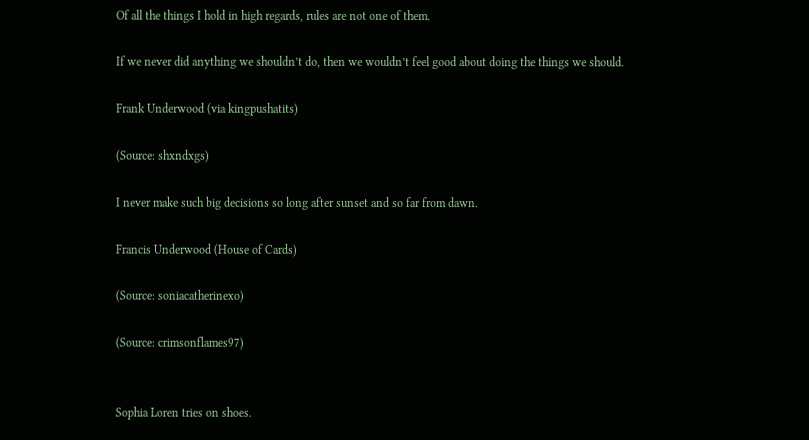Of all the things I hold in high regards, rules are not one of them.

If we never did anything we shouldn’t do, then we wouldn’t feel good about doing the things we should.

Frank Underwood (via kingpushatits)

(Source: shxndxgs)

I never make such big decisions so long after sunset and so far from dawn.

Francis Underwood (House of Cards)

(Source: soniacatherinexo)

(Source: crimsonflames97)


Sophia Loren tries on shoes.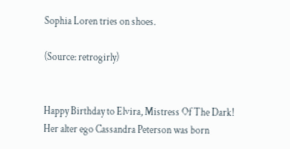Sophia Loren tries on shoes.

(Source: retrogirly)


Happy Birthday to Elvira, Mistress Of The Dark! Her alter ego Cassandra Peterson was born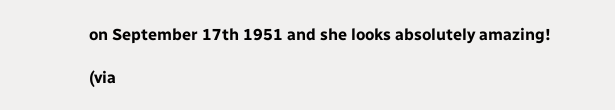on September 17th 1951 and she looks absolutely amazing!

(via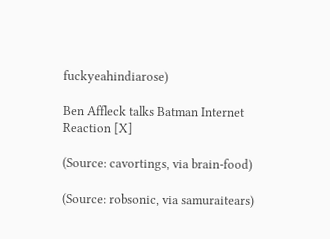fuckyeahindiarose)

Ben Affleck talks Batman Internet Reaction [X]

(Source: cavortings, via brain-food)

(Source: robsonic, via samuraitears)